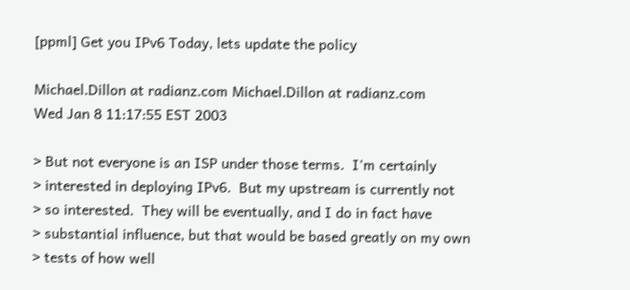[ppml] Get you IPv6 Today, lets update the policy

Michael.Dillon at radianz.com Michael.Dillon at radianz.com
Wed Jan 8 11:17:55 EST 2003

> But not everyone is an ISP under those terms.  I'm certainly
> interested in deploying IPv6.  But my upstream is currently not
> so interested.  They will be eventually, and I do in fact have
> substantial influence, but that would be based greatly on my own
> tests of how well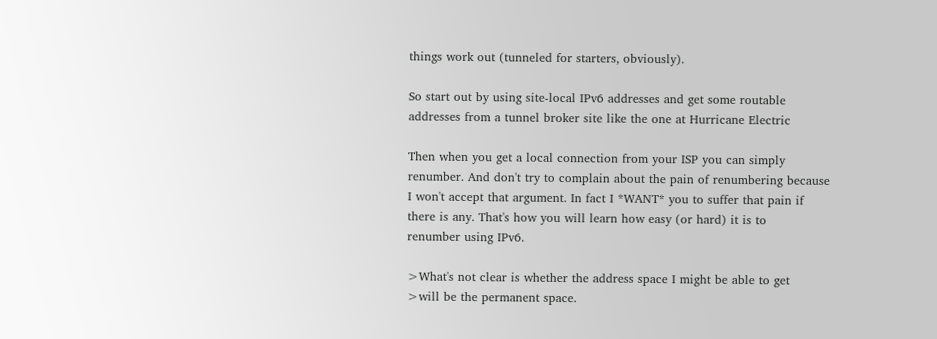things work out (tunneled for starters, obviously).

So start out by using site-local IPv6 addresses and get some routable
addresses from a tunnel broker site like the one at Hurricane Electric

Then when you get a local connection from your ISP you can simply
renumber. And don't try to complain about the pain of renumbering because
I won't accept that argument. In fact I *WANT* you to suffer that pain if
there is any. That's how you will learn how easy (or hard) it is to
renumber using IPv6.

>What's not clear is whether the address space I might be able to get
>will be the permanent space.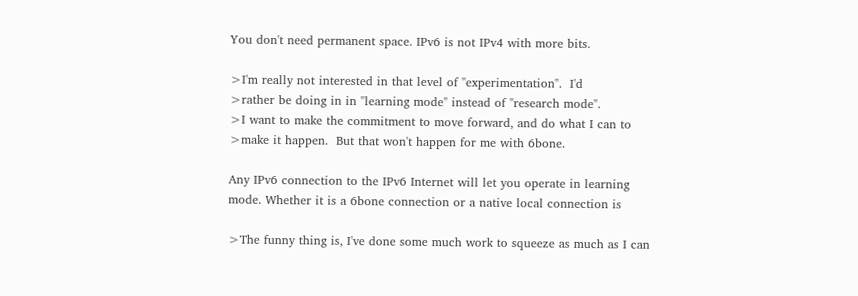You don't need permanent space. IPv6 is not IPv4 with more bits.

>I'm really not interested in that level of "experimentation".  I'd
>rather be doing in in "learning mode" instead of "research mode".
>I want to make the commitment to move forward, and do what I can to
>make it happen.  But that won't happen for me with 6bone.

Any IPv6 connection to the IPv6 Internet will let you operate in learning
mode. Whether it is a 6bone connection or a native local connection is

>The funny thing is, I've done some much work to squeeze as much as I can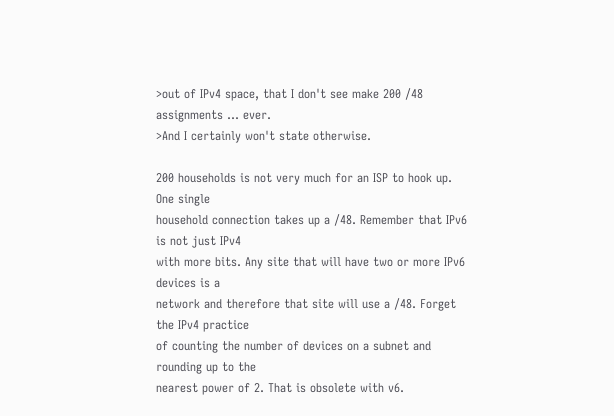>out of IPv4 space, that I don't see make 200 /48 assignments ... ever.
>And I certainly won't state otherwise.

200 households is not very much for an ISP to hook up. One single
household connection takes up a /48. Remember that IPv6 is not just IPv4
with more bits. Any site that will have two or more IPv6 devices is a
network and therefore that site will use a /48. Forget the IPv4 practice
of counting the number of devices on a subnet and rounding up to the
nearest power of 2. That is obsolete with v6.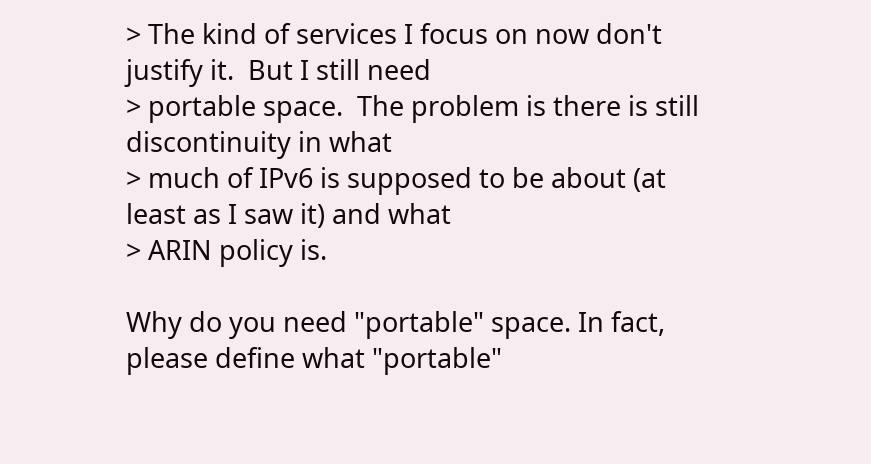> The kind of services I focus on now don't justify it.  But I still need
> portable space.  The problem is there is still discontinuity in what
> much of IPv6 is supposed to be about (at least as I saw it) and what
> ARIN policy is.

Why do you need "portable" space. In fact, please define what "portable"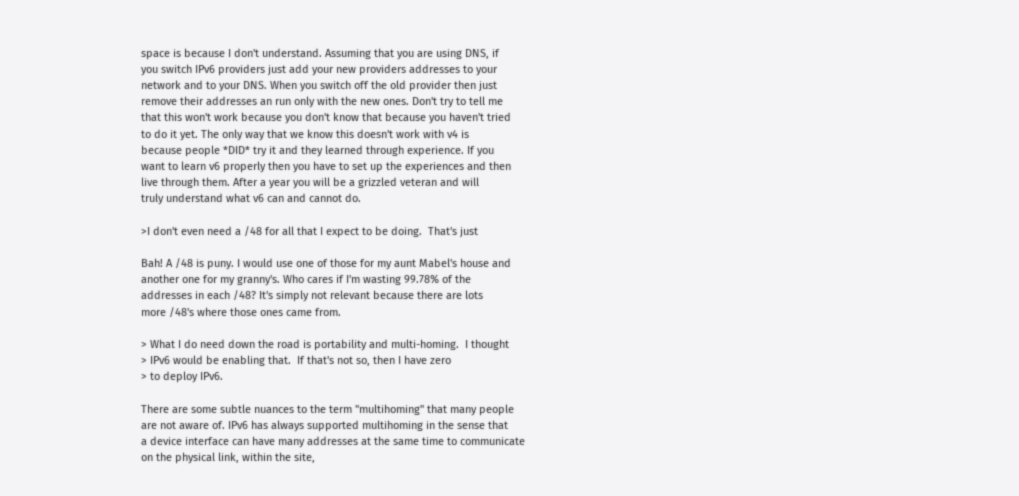space is because I don't understand. Assuming that you are using DNS, if
you switch IPv6 providers just add your new providers addresses to your
network and to your DNS. When you switch off the old provider then just
remove their addresses an run only with the new ones. Don't try to tell me
that this won't work because you don't know that because you haven't tried
to do it yet. The only way that we know this doesn't work with v4 is
because people *DID* try it and they learned through experience. If you
want to learn v6 properly then you have to set up the experiences and then
live through them. After a year you will be a grizzled veteran and will
truly understand what v6 can and cannot do.

>I don't even need a /48 for all that I expect to be doing.  That's just

Bah! A /48 is puny. I would use one of those for my aunt Mabel's house and
another one for my granny's. Who cares if I'm wasting 99.78% of the
addresses in each /48? It's simply not relevant because there are lots
more /48's where those ones came from.

> What I do need down the road is portability and multi-homing.  I thought
> IPv6 would be enabling that.  If that's not so, then I have zero
> to deploy IPv6.

There are some subtle nuances to the term "multihoming" that many people
are not aware of. IPv6 has always supported multihoming in the sense that
a device interface can have many addresses at the same time to communicate
on the physical link, within the site,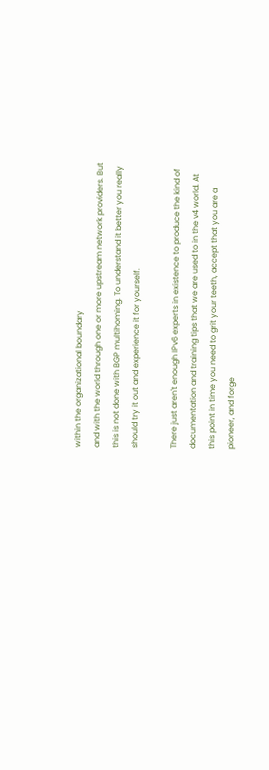within the organizational boundary
and with the world through one or more upstream network providers. But
this is not done with BGP multihoming. To understand it better you really
should try it out and experience it for yourself.

There just aren't enough IPv6 experts in existence to produce the kind of
documentation and training tips that we are used to in the v4 world. At
this point in time you need to grit your teeth, accept that you are a
pioneer, and forge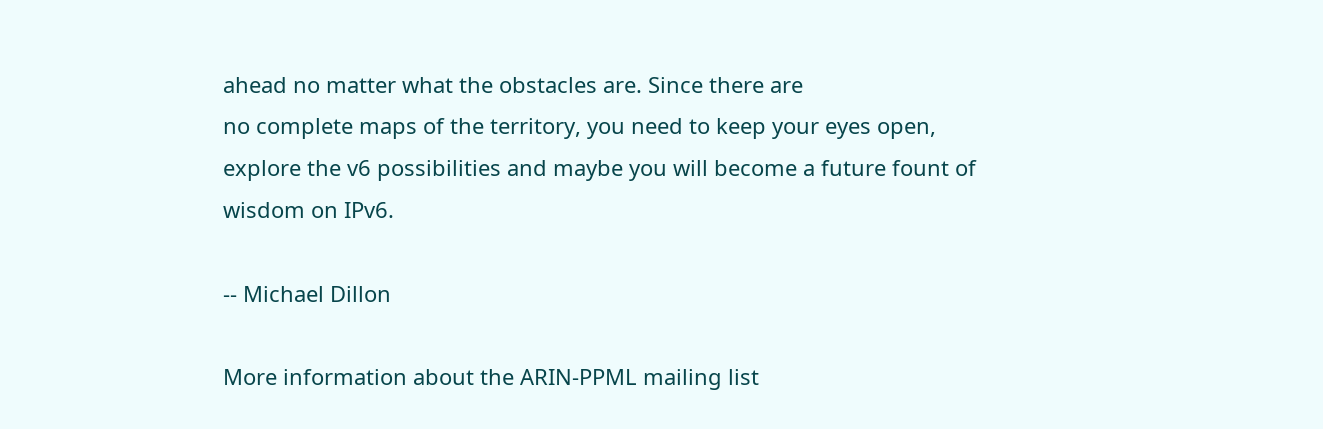ahead no matter what the obstacles are. Since there are
no complete maps of the territory, you need to keep your eyes open,
explore the v6 possibilities and maybe you will become a future fount of
wisdom on IPv6.

-- Michael Dillon

More information about the ARIN-PPML mailing list